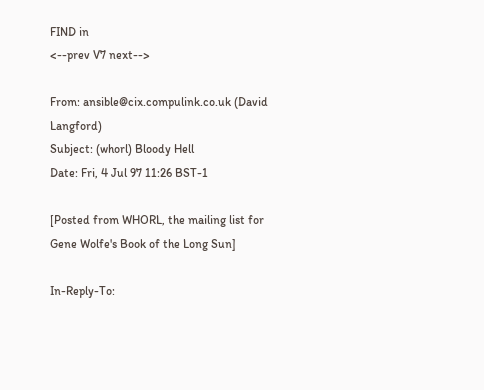FIND in
<--prev V7 next-->

From: ansible@cix.compulink.co.uk (David Langford)
Subject: (whorl) Bloody Hell
Date: Fri, 4 Jul 97 11:26 BST-1

[Posted from WHORL, the mailing list for Gene Wolfe's Book of the Long Sun]

In-Reply-To: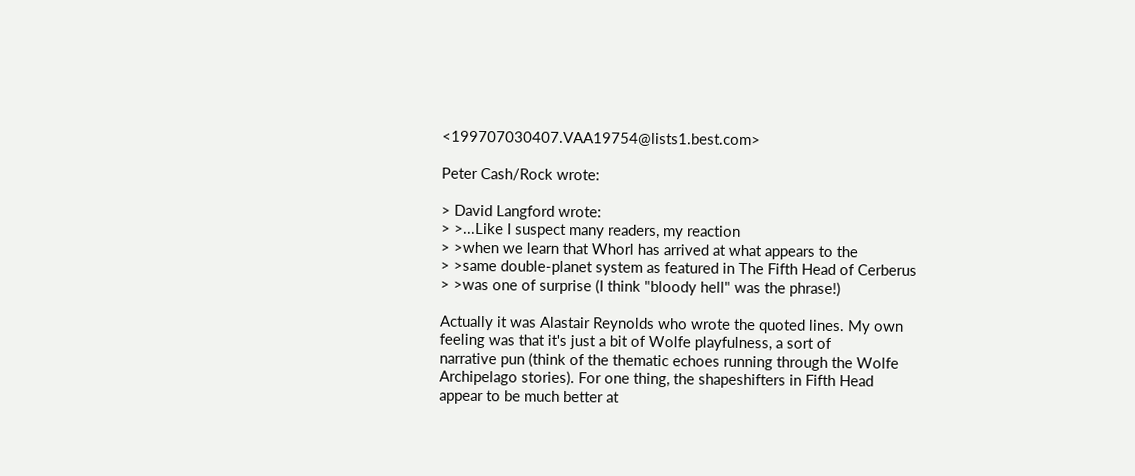<199707030407.VAA19754@lists1.best.com>

Peter Cash/Rock wrote:

> David Langford wrote:
> >...Like I suspect many readers, my reaction
> >when we learn that Whorl has arrived at what appears to the
> >same double-planet system as featured in The Fifth Head of Cerberus
> >was one of surprise (I think "bloody hell" was the phrase!)

Actually it was Alastair Reynolds who wrote the quoted lines. My own
feeling was that it's just a bit of Wolfe playfulness, a sort of
narrative pun (think of the thematic echoes running through the Wolfe
Archipelago stories). For one thing, the shapeshifters in Fifth Head
appear to be much better at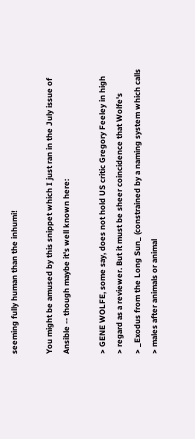seeming fully human than the inhumi!

You might be amused by this snippet which I just ran in the July issue of
Ansible -- though maybe it's well known here:

> GENE WOLFE, some say, does not hold US critic Gregory Feeley in high
> regard as a reviewer. But it must be sheer coincidence that Wolfe's
> _Exodus from the Long Sun_ (constrained by a naming system which calls
> males after animals or animal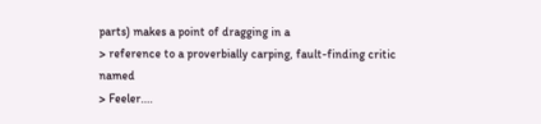parts) makes a point of dragging in a
> reference to a proverbially carping, fault-finding critic named
> Feeler....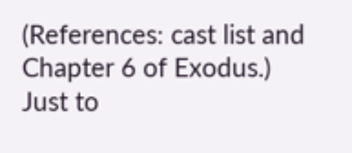(References: cast list and Chapter 6 of Exodus.) Just to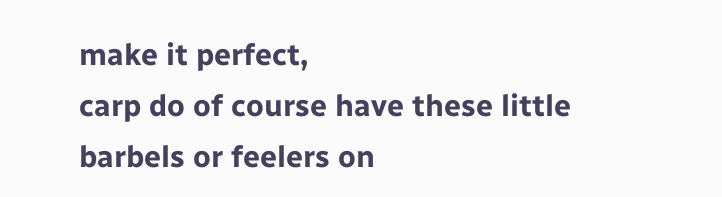make it perfect,
carp do of course have these little barbels or feelers on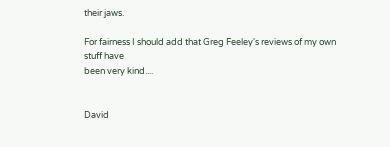their jaws.

For fairness I should add that Greg Feeley's reviews of my own stuff have
been very kind....


David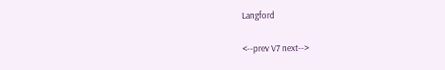Langford

<--prev V7 next-->